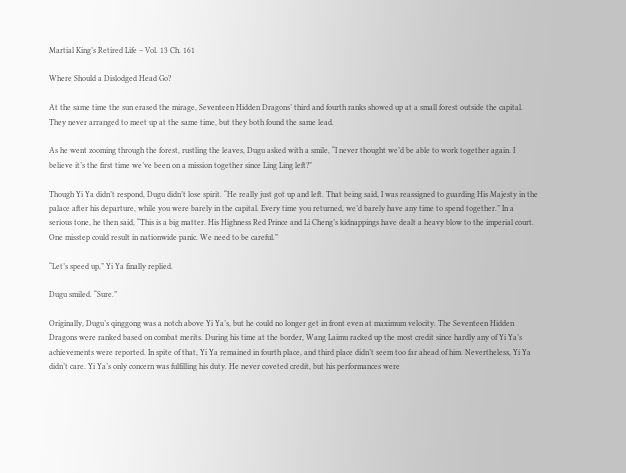Martial King’s Retired Life – Vol. 13 Ch. 161

Where Should a Dislodged Head Go?

At the same time the sun erased the mirage, Seventeen Hidden Dragons’ third and fourth ranks showed up at a small forest outside the capital. They never arranged to meet up at the same time, but they both found the same lead.

As he went zooming through the forest, rustling the leaves, Dugu asked with a smile, “I never thought we’d be able to work together again. I believe it’s the first time we’ve been on a mission together since Ling Ling left?”

Though Yi Ya didn’t respond, Dugu didn’t lose spirit. “He really just got up and left. That being said, I was reassigned to guarding His Majesty in the palace after his departure, while you were barely in the capital. Every time you returned, we’d barely have any time to spend together.” In a serious tone, he then said, “This is a big matter. His Highness Red Prince and Li Cheng’s kidnappings have dealt a heavy blow to the imperial court. One misstep could result in nationwide panic. We need to be careful.”

“Let’s speed up,” Yi Ya finally replied.

Dugu smiled. “Sure.”

Originally, Dugu’s qinggong was a notch above Yi Ya’s, but he could no longer get in front even at maximum velocity. The Seventeen Hidden Dragons were ranked based on combat merits. During his time at the border, Wang Laimu racked up the most credit since hardly any of Yi Ya’s achievements were reported. In spite of that, Yi Ya remained in fourth place, and third place didn’t seem too far ahead of him. Nevertheless, Yi Ya didn’t care. Yi Ya’s only concern was fulfilling his duty. He never coveted credit, but his performances were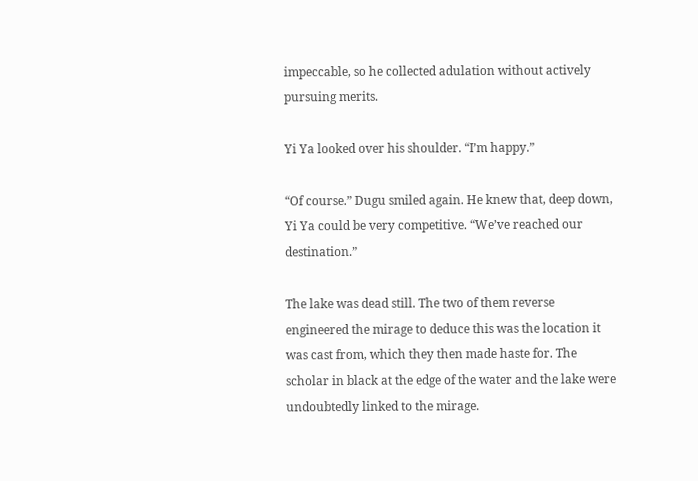impeccable, so he collected adulation without actively pursuing merits.

Yi Ya looked over his shoulder. “I’m happy.”

“Of course.” Dugu smiled again. He knew that, deep down, Yi Ya could be very competitive. “We’ve reached our destination.”

The lake was dead still. The two of them reverse engineered the mirage to deduce this was the location it was cast from, which they then made haste for. The scholar in black at the edge of the water and the lake were undoubtedly linked to the mirage.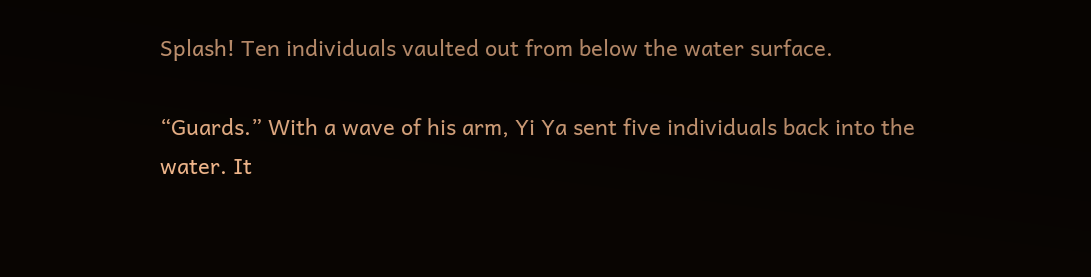Splash! Ten individuals vaulted out from below the water surface.

“Guards.” With a wave of his arm, Yi Ya sent five individuals back into the water. It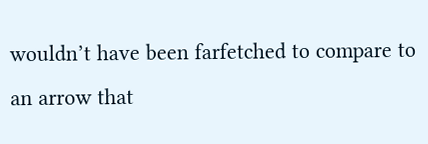wouldn’t have been farfetched to compare to an arrow that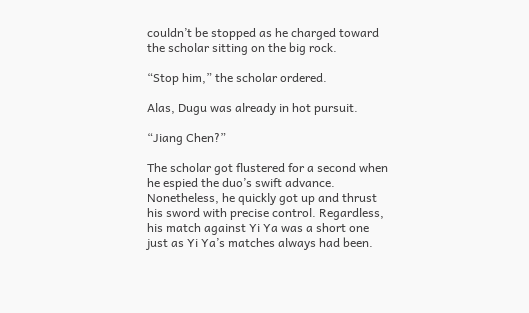couldn’t be stopped as he charged toward the scholar sitting on the big rock.

“Stop him,” the scholar ordered.

Alas, Dugu was already in hot pursuit.

“Jiang Chen?”

The scholar got flustered for a second when he espied the duo’s swift advance. Nonetheless, he quickly got up and thrust his sword with precise control. Regardless, his match against Yi Ya was a short one just as Yi Ya’s matches always had been.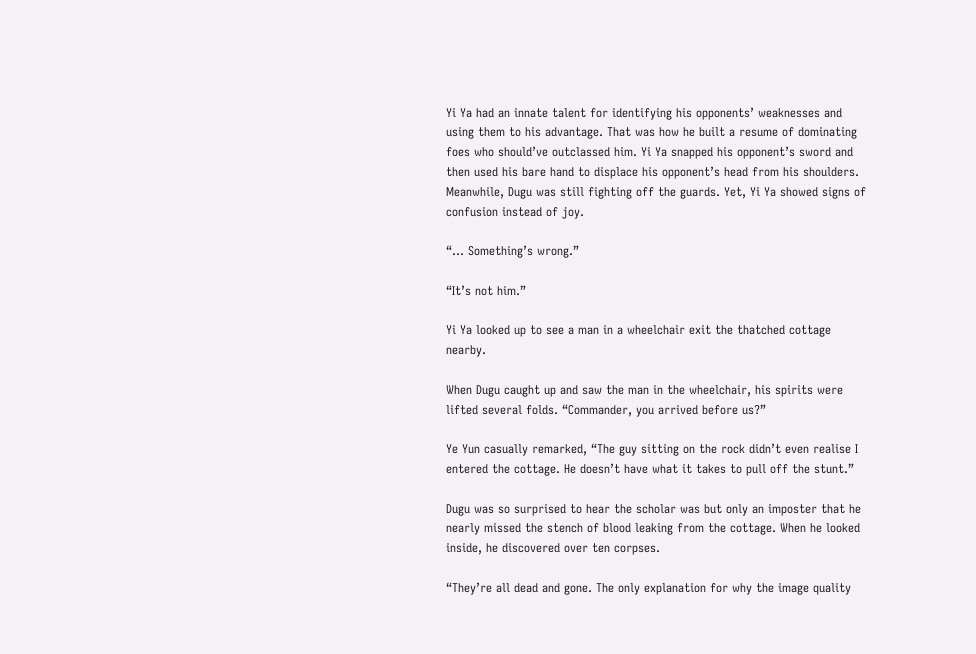Yi Ya had an innate talent for identifying his opponents’ weaknesses and using them to his advantage. That was how he built a resume of dominating foes who should’ve outclassed him. Yi Ya snapped his opponent’s sword and then used his bare hand to displace his opponent’s head from his shoulders. Meanwhile, Dugu was still fighting off the guards. Yet, Yi Ya showed signs of confusion instead of joy.

“… Something’s wrong.”

“It’s not him.”

Yi Ya looked up to see a man in a wheelchair exit the thatched cottage nearby.

When Dugu caught up and saw the man in the wheelchair, his spirits were lifted several folds. “Commander, you arrived before us?”

Ye Yun casually remarked, “The guy sitting on the rock didn’t even realise I entered the cottage. He doesn’t have what it takes to pull off the stunt.”

Dugu was so surprised to hear the scholar was but only an imposter that he nearly missed the stench of blood leaking from the cottage. When he looked inside, he discovered over ten corpses.

“They’re all dead and gone. The only explanation for why the image quality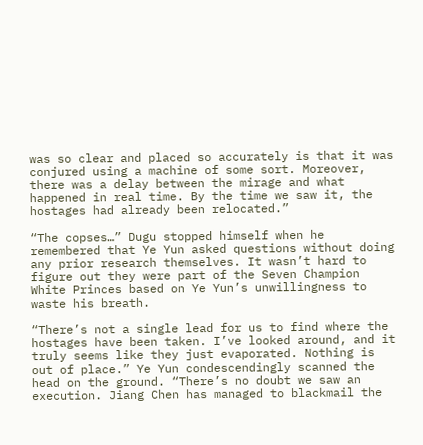was so clear and placed so accurately is that it was conjured using a machine of some sort. Moreover, there was a delay between the mirage and what happened in real time. By the time we saw it, the hostages had already been relocated.”

“The copses…” Dugu stopped himself when he remembered that Ye Yun asked questions without doing any prior research themselves. It wasn’t hard to figure out they were part of the Seven Champion White Princes based on Ye Yun’s unwillingness to waste his breath.

“There’s not a single lead for us to find where the hostages have been taken. I’ve looked around, and it truly seems like they just evaporated. Nothing is out of place.” Ye Yun condescendingly scanned the head on the ground. “There’s no doubt we saw an execution. Jiang Chen has managed to blackmail the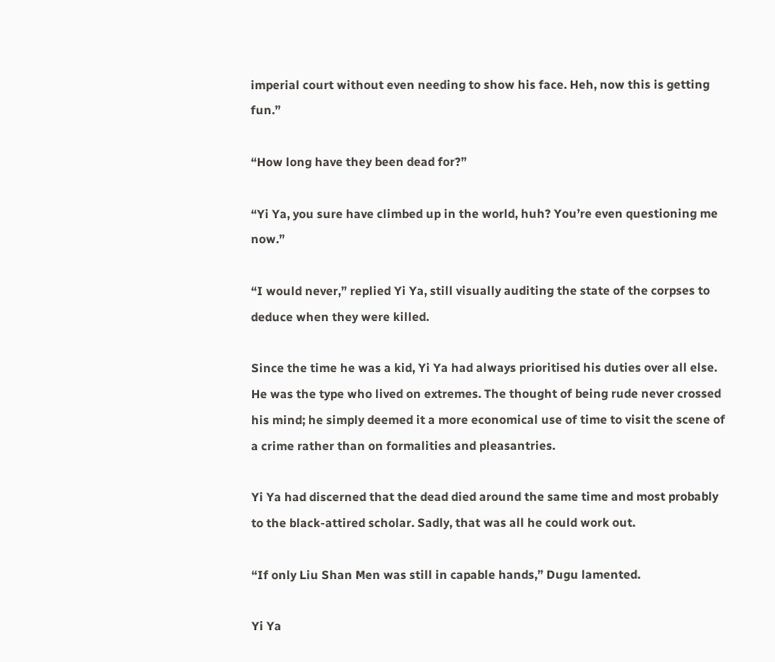imperial court without even needing to show his face. Heh, now this is getting fun.”

“How long have they been dead for?”

“Yi Ya, you sure have climbed up in the world, huh? You’re even questioning me now.”

“I would never,” replied Yi Ya, still visually auditing the state of the corpses to deduce when they were killed.

Since the time he was a kid, Yi Ya had always prioritised his duties over all else. He was the type who lived on extremes. The thought of being rude never crossed his mind; he simply deemed it a more economical use of time to visit the scene of a crime rather than on formalities and pleasantries.

Yi Ya had discerned that the dead died around the same time and most probably to the black-attired scholar. Sadly, that was all he could work out.

“If only Liu Shan Men was still in capable hands,” Dugu lamented.

Yi Ya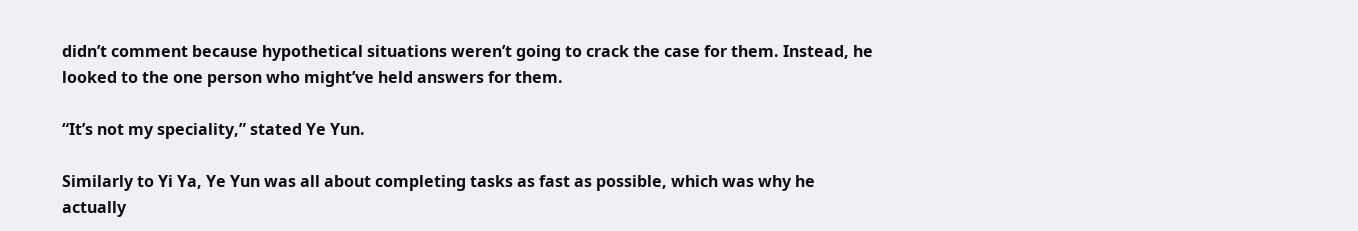didn’t comment because hypothetical situations weren’t going to crack the case for them. Instead, he looked to the one person who might’ve held answers for them.

“It’s not my speciality,” stated Ye Yun.

Similarly to Yi Ya, Ye Yun was all about completing tasks as fast as possible, which was why he actually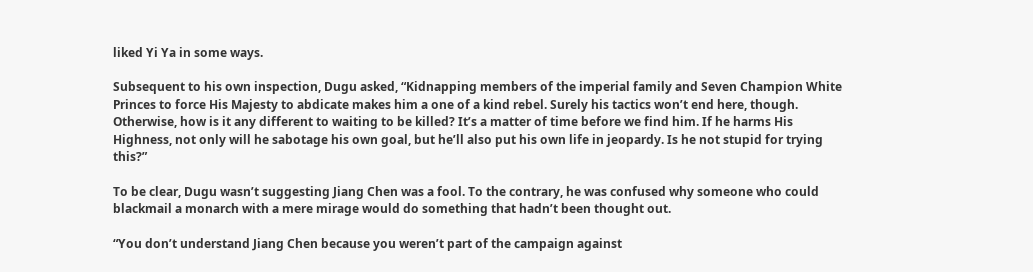liked Yi Ya in some ways.

Subsequent to his own inspection, Dugu asked, “Kidnapping members of the imperial family and Seven Champion White Princes to force His Majesty to abdicate makes him a one of a kind rebel. Surely his tactics won’t end here, though. Otherwise, how is it any different to waiting to be killed? It’s a matter of time before we find him. If he harms His Highness, not only will he sabotage his own goal, but he’ll also put his own life in jeopardy. Is he not stupid for trying this?”

To be clear, Dugu wasn’t suggesting Jiang Chen was a fool. To the contrary, he was confused why someone who could blackmail a monarch with a mere mirage would do something that hadn’t been thought out.

“You don’t understand Jiang Chen because you weren’t part of the campaign against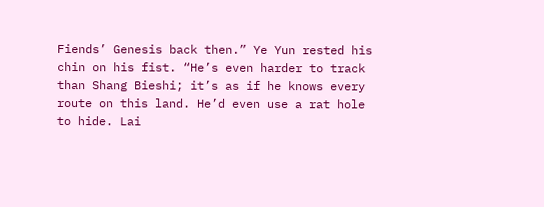Fiends’ Genesis back then.” Ye Yun rested his chin on his fist. “He’s even harder to track than Shang Bieshi; it’s as if he knows every route on this land. He’d even use a rat hole to hide. Lai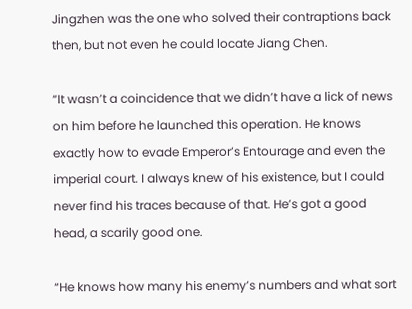Jingzhen was the one who solved their contraptions back then, but not even he could locate Jiang Chen.

“It wasn’t a coincidence that we didn’t have a lick of news on him before he launched this operation. He knows exactly how to evade Emperor’s Entourage and even the imperial court. I always knew of his existence, but I could never find his traces because of that. He’s got a good head, a scarily good one.

“He knows how many his enemy’s numbers and what sort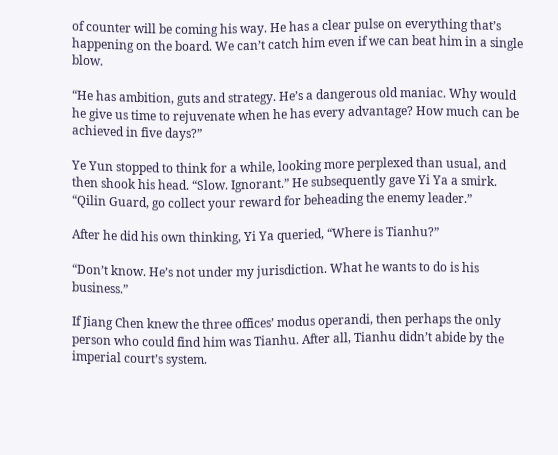of counter will be coming his way. He has a clear pulse on everything that’s happening on the board. We can’t catch him even if we can beat him in a single blow.

“He has ambition, guts and strategy. He’s a dangerous old maniac. Why would he give us time to rejuvenate when he has every advantage? How much can be achieved in five days?”

Ye Yun stopped to think for a while, looking more perplexed than usual, and then shook his head. “Slow. Ignorant.” He subsequently gave Yi Ya a smirk. “Qilin Guard, go collect your reward for beheading the enemy leader.”

After he did his own thinking, Yi Ya queried, “Where is Tianhu?”

“Don’t know. He’s not under my jurisdiction. What he wants to do is his business.”

If Jiang Chen knew the three offices’ modus operandi, then perhaps the only person who could find him was Tianhu. After all, Tianhu didn’t abide by the imperial court’s system.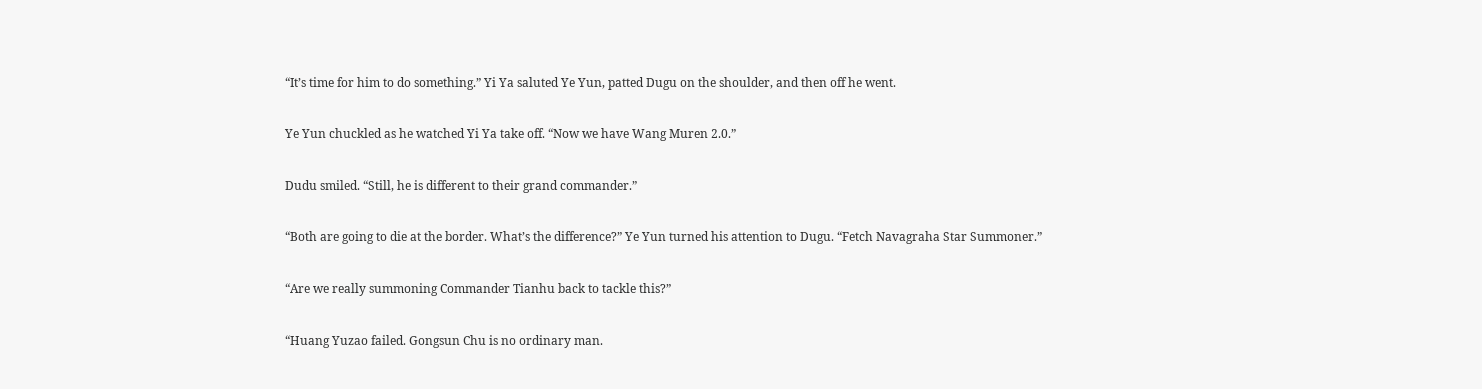“It’s time for him to do something.” Yi Ya saluted Ye Yun, patted Dugu on the shoulder, and then off he went.

Ye Yun chuckled as he watched Yi Ya take off. “Now we have Wang Muren 2.0.”

Dudu smiled. “Still, he is different to their grand commander.”

“Both are going to die at the border. What’s the difference?” Ye Yun turned his attention to Dugu. “Fetch Navagraha Star Summoner.”

“Are we really summoning Commander Tianhu back to tackle this?”

“Huang Yuzao failed. Gongsun Chu is no ordinary man.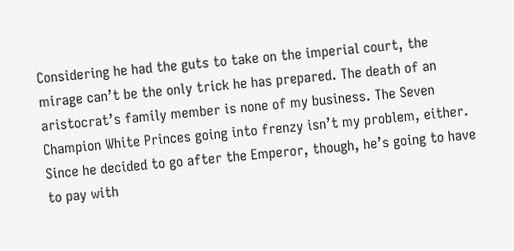Considering he had the guts to take on the imperial court, the mirage can’t be the only trick he has prepared. The death of an aristocrat’s family member is none of my business. The Seven Champion White Princes going into frenzy isn’t my problem, either. Since he decided to go after the Emperor, though, he’s going to have to pay with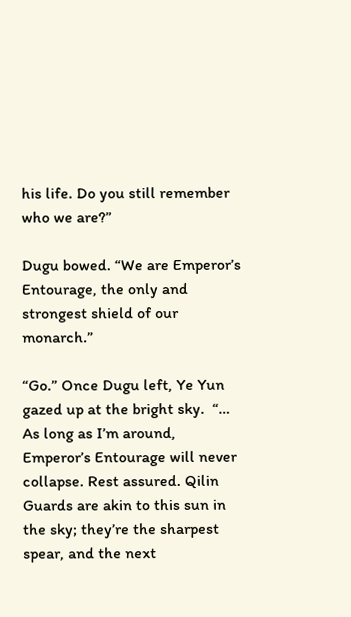his life. Do you still remember who we are?”

Dugu bowed. “We are Emperor’s Entourage, the only and strongest shield of our monarch.”

“Go.” Once Dugu left, Ye Yun gazed up at the bright sky.  “… As long as I’m around, Emperor’s Entourage will never collapse. Rest assured. Qilin Guards are akin to this sun in the sky; they’re the sharpest spear, and the next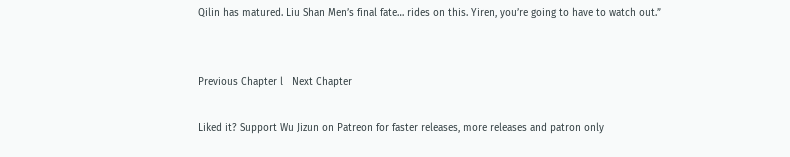Qilin has matured. Liu Shan Men’s final fate… rides on this. Yiren, you’re going to have to watch out.”


Previous Chapter l   Next Chapter

Liked it? Support Wu Jizun on Patreon for faster releases, more releases and patron only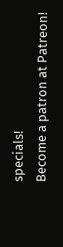specials!
Become a patron at Patreon!